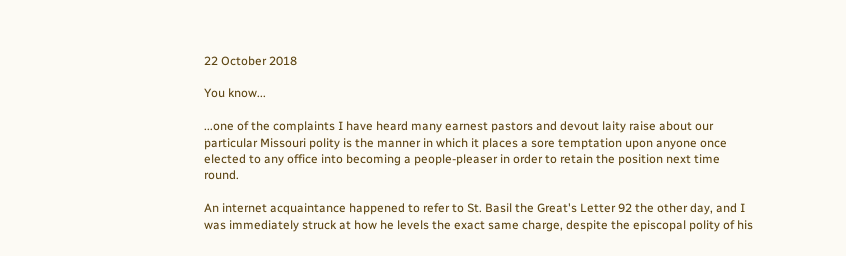22 October 2018

You know...

...one of the complaints I have heard many earnest pastors and devout laity raise about our particular Missouri polity is the manner in which it places a sore temptation upon anyone once elected to any office into becoming a people-pleaser in order to retain the position next time round.

An internet acquaintance happened to refer to St. Basil the Great's Letter 92 the other day, and I was immediately struck at how he levels the exact same charge, despite the episcopal polity of his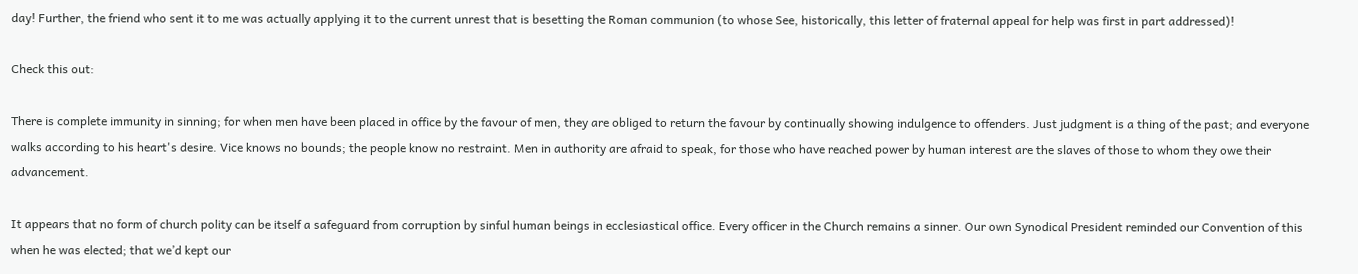day! Further, the friend who sent it to me was actually applying it to the current unrest that is besetting the Roman communion (to whose See, historically, this letter of fraternal appeal for help was first in part addressed)!

Check this out:

There is complete immunity in sinning; for when men have been placed in office by the favour of men, they are obliged to return the favour by continually showing indulgence to offenders. Just judgment is a thing of the past; and everyone walks according to his heart's desire. Vice knows no bounds; the people know no restraint. Men in authority are afraid to speak, for those who have reached power by human interest are the slaves of those to whom they owe their advancement.

It appears that no form of church polity can be itself a safeguard from corruption by sinful human beings in ecclesiastical office. Every officer in the Church remains a sinner. Our own Synodical President reminded our Convention of this when he was elected; that we’d kept our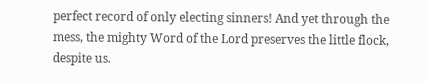perfect record of only electing sinners! And yet through the mess, the mighty Word of the Lord preserves the little flock, despite us.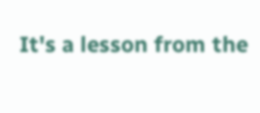It's a lesson from the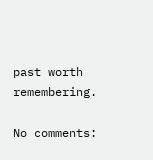past worth remembering.

No comments: